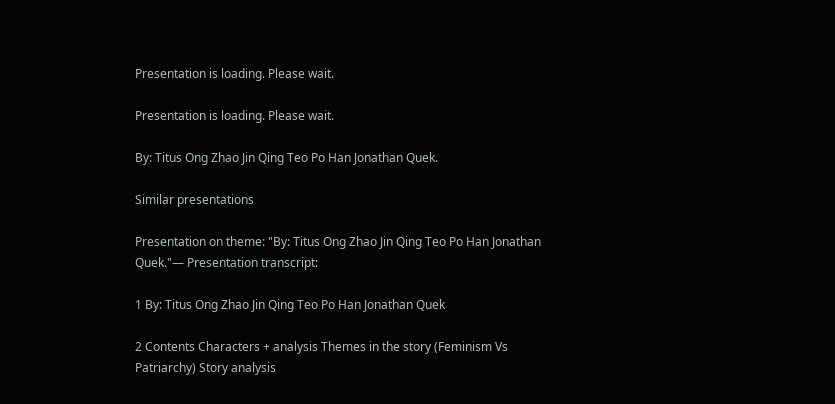Presentation is loading. Please wait.

Presentation is loading. Please wait.

By: Titus Ong Zhao Jin Qing Teo Po Han Jonathan Quek.

Similar presentations

Presentation on theme: "By: Titus Ong Zhao Jin Qing Teo Po Han Jonathan Quek."— Presentation transcript:

1 By: Titus Ong Zhao Jin Qing Teo Po Han Jonathan Quek

2 Contents Characters + analysis Themes in the story (Feminism Vs Patriarchy) Story analysis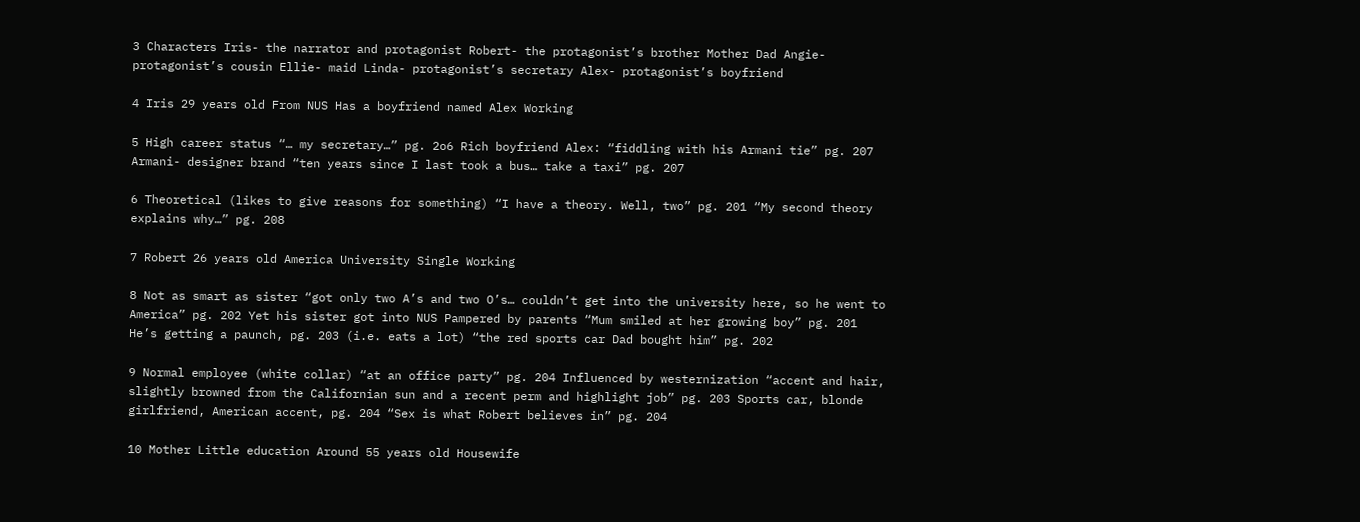3 Characters Iris- the narrator and protagonist Robert- the protagonist’s brother Mother Dad Angie- protagonist’s cousin Ellie- maid Linda- protagonist’s secretary Alex- protagonist’s boyfriend

4 Iris 29 years old From NUS Has a boyfriend named Alex Working

5 High career status “… my secretary…” pg. 2o6 Rich boyfriend Alex: “fiddling with his Armani tie” pg. 207 Armani- designer brand “ten years since I last took a bus… take a taxi” pg. 207

6 Theoretical (likes to give reasons for something) “I have a theory. Well, two” pg. 201 “My second theory explains why…” pg. 208

7 Robert 26 years old America University Single Working

8 Not as smart as sister “got only two A’s and two O’s… couldn’t get into the university here, so he went to America” pg. 202 Yet his sister got into NUS Pampered by parents “Mum smiled at her growing boy” pg. 201 He’s getting a paunch, pg. 203 (i.e. eats a lot) “the red sports car Dad bought him” pg. 202

9 Normal employee (white collar) “at an office party” pg. 204 Influenced by westernization “accent and hair, slightly browned from the Californian sun and a recent perm and highlight job” pg. 203 Sports car, blonde girlfriend, American accent, pg. 204 “Sex is what Robert believes in” pg. 204

10 Mother Little education Around 55 years old Housewife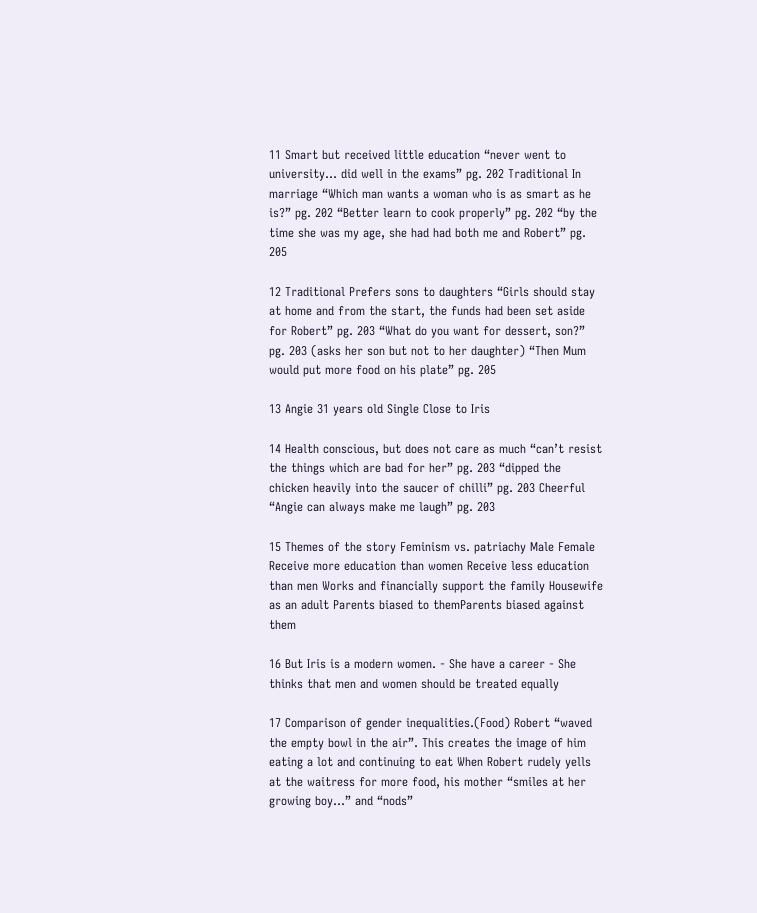11 Smart but received little education “never went to university… did well in the exams” pg. 202 Traditional In marriage “Which man wants a woman who is as smart as he is?” pg. 202 “Better learn to cook properly” pg. 202 “by the time she was my age, she had had both me and Robert” pg. 205

12 Traditional Prefers sons to daughters “Girls should stay at home and from the start, the funds had been set aside for Robert” pg. 203 “What do you want for dessert, son?” pg. 203 (asks her son but not to her daughter) “Then Mum would put more food on his plate” pg. 205

13 Angie 31 years old Single Close to Iris

14 Health conscious, but does not care as much “can’t resist the things which are bad for her” pg. 203 “dipped the chicken heavily into the saucer of chilli” pg. 203 Cheerful “Angie can always make me laugh” pg. 203

15 Themes of the story Feminism vs. patriachy Male Female Receive more education than women Receive less education than men Works and financially support the family Housewife as an adult Parents biased to themParents biased against them

16 But Iris is a modern women. - She have a career - She thinks that men and women should be treated equally

17 Comparison of gender inequalities.(Food) Robert “waved the empty bowl in the air”. This creates the image of him eating a lot and continuing to eat When Robert rudely yells at the waitress for more food, his mother “smiles at her growing boy…” and “nods”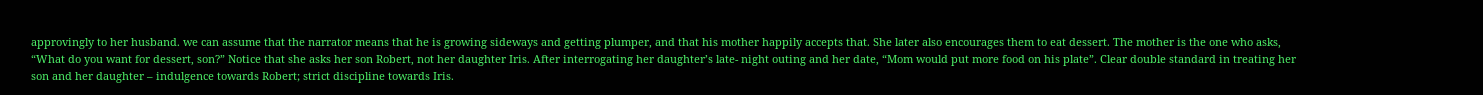approvingly to her husband. we can assume that the narrator means that he is growing sideways and getting plumper, and that his mother happily accepts that. She later also encourages them to eat dessert. The mother is the one who asks, “What do you want for dessert, son?” Notice that she asks her son Robert, not her daughter Iris. After interrogating her daughter’s late- night outing and her date, “Mom would put more food on his plate”. Clear double standard in treating her son and her daughter – indulgence towards Robert; strict discipline towards Iris.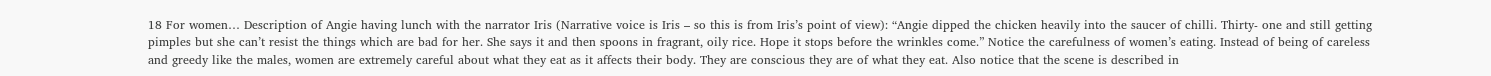18 For women… Description of Angie having lunch with the narrator Iris (Narrative voice is Iris – so this is from Iris’s point of view): “Angie dipped the chicken heavily into the saucer of chilli. Thirty- one and still getting pimples but she can’t resist the things which are bad for her. She says it and then spoons in fragrant, oily rice. Hope it stops before the wrinkles come.” Notice the carefulness of women’s eating. Instead of being of careless and greedy like the males, women are extremely careful about what they eat as it affects their body. They are conscious they are of what they eat. Also notice that the scene is described in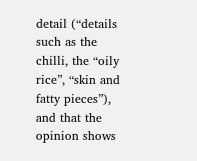detail (“details such as the chilli, the “oily rice”, “skin and fatty pieces”), and that the opinion shows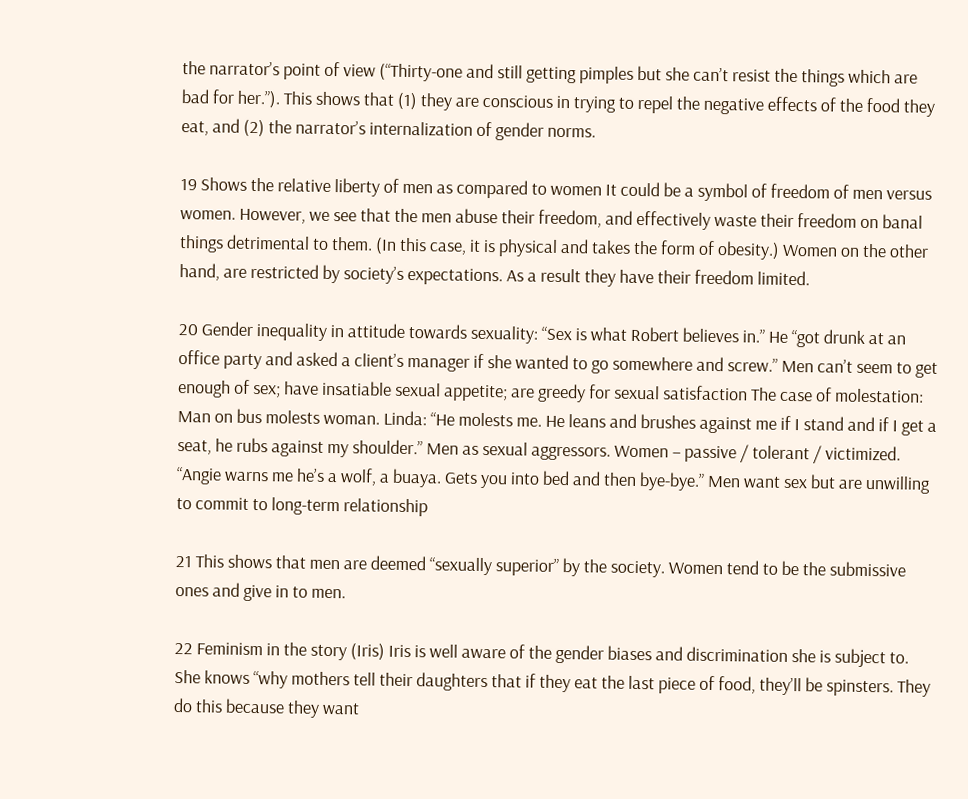the narrator’s point of view (“Thirty-one and still getting pimples but she can’t resist the things which are bad for her.”). This shows that (1) they are conscious in trying to repel the negative effects of the food they eat, and (2) the narrator’s internalization of gender norms.

19 Shows the relative liberty of men as compared to women It could be a symbol of freedom of men versus women. However, we see that the men abuse their freedom, and effectively waste their freedom on banal things detrimental to them. (In this case, it is physical and takes the form of obesity.) Women on the other hand, are restricted by society’s expectations. As a result they have their freedom limited.

20 Gender inequality in attitude towards sexuality: “Sex is what Robert believes in.” He “got drunk at an office party and asked a client’s manager if she wanted to go somewhere and screw.” Men can’t seem to get enough of sex; have insatiable sexual appetite; are greedy for sexual satisfaction The case of molestation: Man on bus molests woman. Linda: “He molests me. He leans and brushes against me if I stand and if I get a seat, he rubs against my shoulder.” Men as sexual aggressors. Women – passive / tolerant / victimized. “Angie warns me he’s a wolf, a buaya. Gets you into bed and then bye-bye.” Men want sex but are unwilling to commit to long-term relationship

21 This shows that men are deemed “sexually superior” by the society. Women tend to be the submissive ones and give in to men.

22 Feminism in the story (Iris) Iris is well aware of the gender biases and discrimination she is subject to. She knows “why mothers tell their daughters that if they eat the last piece of food, they’ll be spinsters. They do this because they want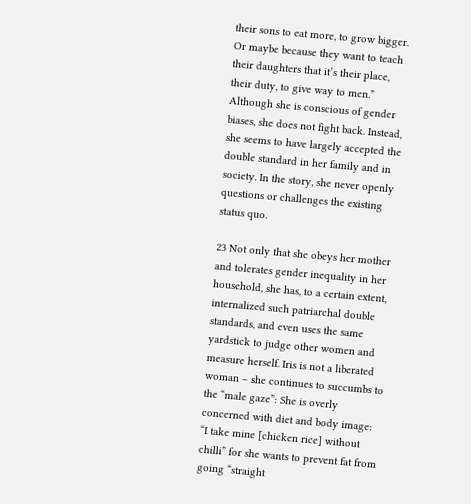their sons to eat more, to grow bigger. Or maybe because they want to teach their daughters that it’s their place, their duty, to give way to men.” Although she is conscious of gender biases, she does not fight back. Instead, she seems to have largely accepted the double standard in her family and in society. In the story, she never openly questions or challenges the existing status quo.

23 Not only that she obeys her mother and tolerates gender inequality in her household, she has, to a certain extent, internalized such patriarchal double standards, and even uses the same yardstick to judge other women and measure herself. Iris is not a liberated woman – she continues to succumbs to the “male gaze”: She is overly concerned with diet and body image: “I take mine [chicken rice] without chilli” for she wants to prevent fat from going “straight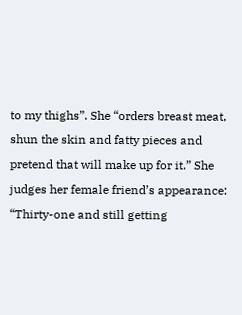to my thighs”. She “orders breast meat, shun the skin and fatty pieces and pretend that will make up for it.” She judges her female friend’s appearance: “Thirty-one and still getting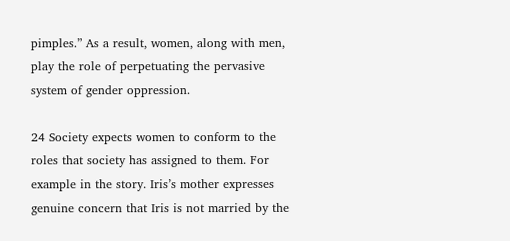pimples.” As a result, women, along with men, play the role of perpetuating the pervasive system of gender oppression.

24 Society expects women to conform to the roles that society has assigned to them. For example in the story. Iris’s mother expresses genuine concern that Iris is not married by the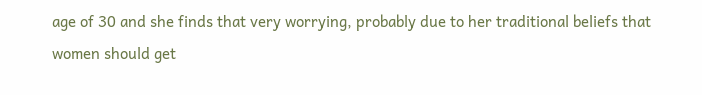age of 30 and she finds that very worrying, probably due to her traditional beliefs that women should get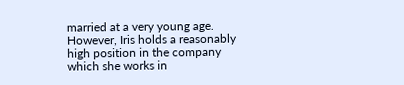married at a very young age. However, Iris holds a reasonably high position in the company which she works in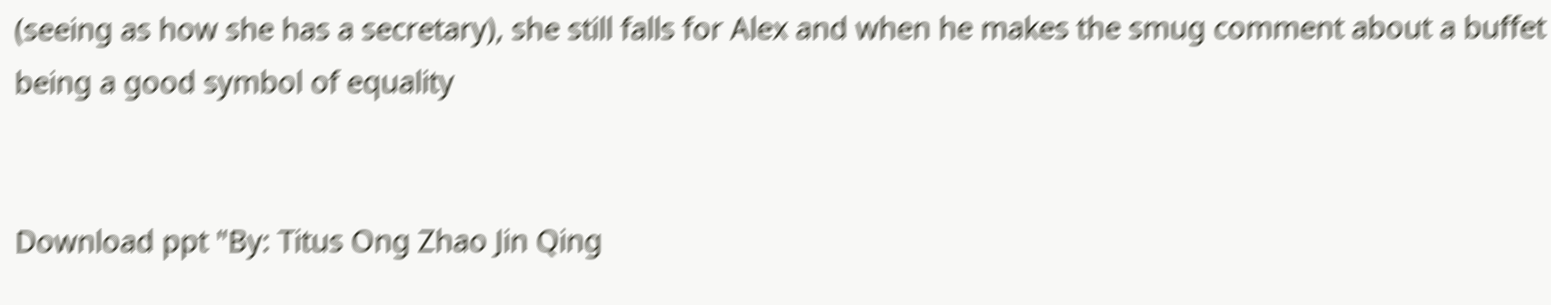(seeing as how she has a secretary), she still falls for Alex and when he makes the smug comment about a buffet being a good symbol of equality


Download ppt "By: Titus Ong Zhao Jin Qing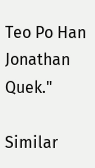Teo Po Han Jonathan Quek."

Similar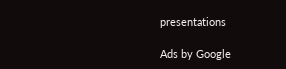presentations

Ads by Google